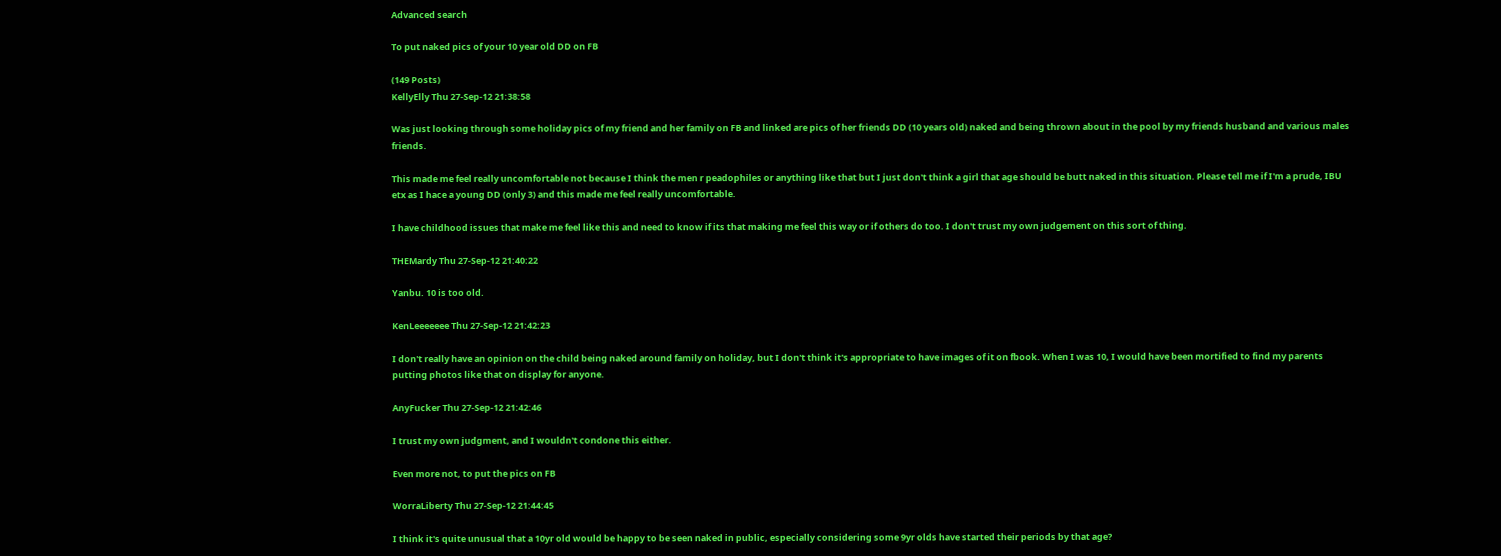Advanced search

To put naked pics of your 10 year old DD on FB

(149 Posts)
KellyElly Thu 27-Sep-12 21:38:58

Was just looking through some holiday pics of my friend and her family on FB and linked are pics of her friends DD (10 years old) naked and being thrown about in the pool by my friends husband and various males friends.

This made me feel really uncomfortable not because I think the men r peadophiles or anything like that but I just don't think a girl that age should be butt naked in this situation. Please tell me if I'm a prude, IBU etx as I hace a young DD (only 3) and this made me feel really uncomfortable.

I have childhood issues that make me feel like this and need to know if its that making me feel this way or if others do too. I don't trust my own judgement on this sort of thing.

THEMardy Thu 27-Sep-12 21:40:22

Yanbu. 10 is too old.

KenLeeeeeee Thu 27-Sep-12 21:42:23

I don't really have an opinion on the child being naked around family on holiday, but I don't think it's appropriate to have images of it on fbook. When I was 10, I would have been mortified to find my parents putting photos like that on display for anyone.

AnyFucker Thu 27-Sep-12 21:42:46

I trust my own judgment, and I wouldn't condone this either.

Even more not, to put the pics on FB

WorraLiberty Thu 27-Sep-12 21:44:45

I think it's quite unusual that a 10yr old would be happy to be seen naked in public, especially considering some 9yr olds have started their periods by that age?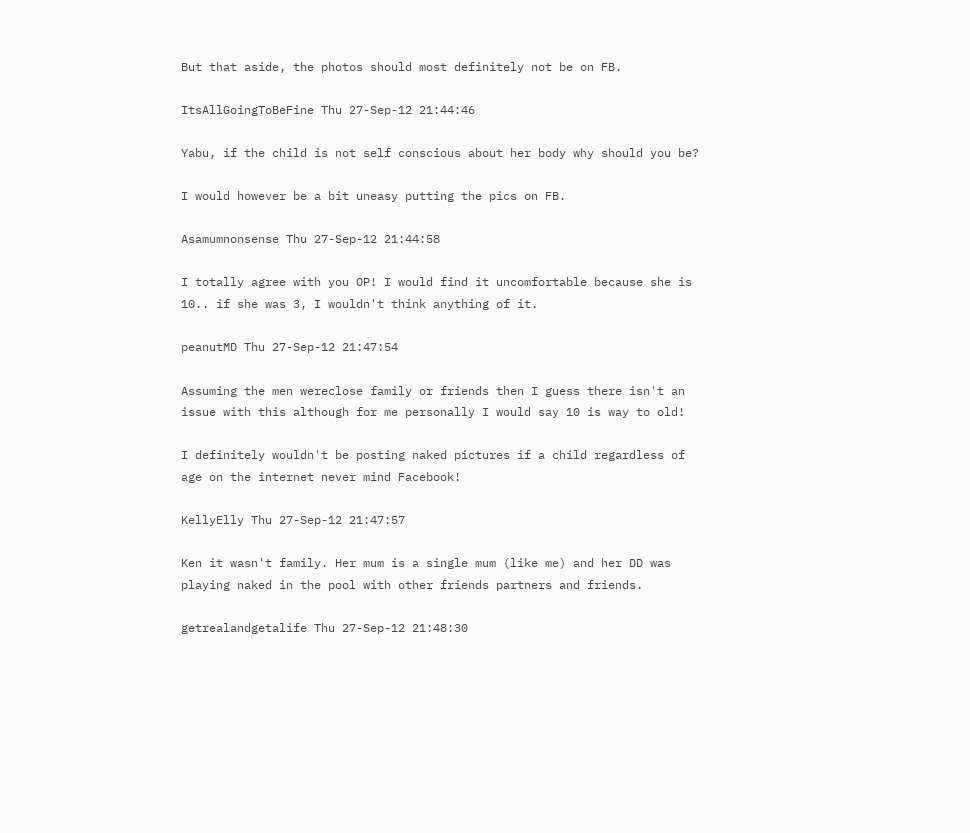But that aside, the photos should most definitely not be on FB.

ItsAllGoingToBeFine Thu 27-Sep-12 21:44:46

Yabu, if the child is not self conscious about her body why should you be?

I would however be a bit uneasy putting the pics on FB.

Asamumnonsense Thu 27-Sep-12 21:44:58

I totally agree with you OP! I would find it uncomfortable because she is 10.. if she was 3, I wouldn't think anything of it.

peanutMD Thu 27-Sep-12 21:47:54

Assuming the men wereclose family or friends then I guess there isn't an issue with this although for me personally I would say 10 is way to old!

I definitely wouldn't be posting naked pictures if a child regardless of age on the internet never mind Facebook!

KellyElly Thu 27-Sep-12 21:47:57

Ken it wasn't family. Her mum is a single mum (like me) and her DD was playing naked in the pool with other friends partners and friends.

getrealandgetalife Thu 27-Sep-12 21:48:30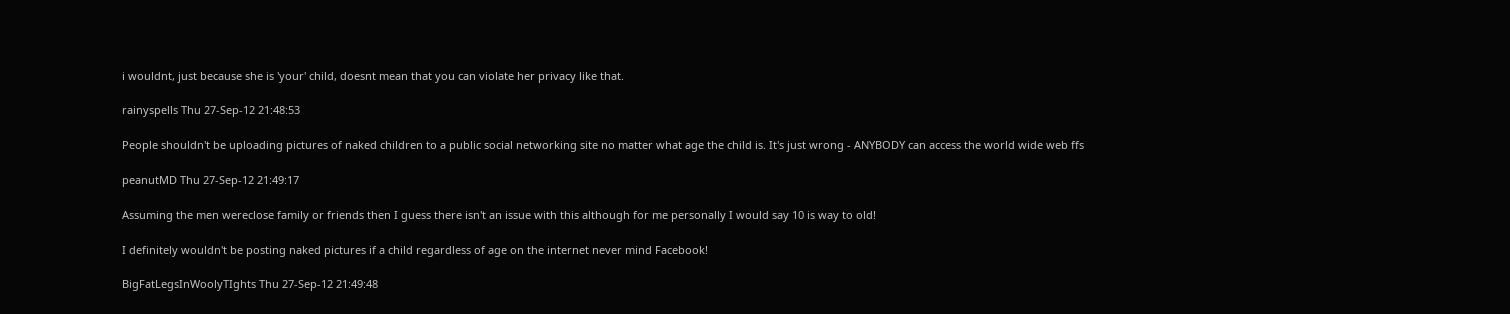i wouldnt, just because she is 'your' child, doesnt mean that you can violate her privacy like that.

rainyspells Thu 27-Sep-12 21:48:53

People shouldn't be uploading pictures of naked children to a public social networking site no matter what age the child is. It's just wrong - ANYBODY can access the world wide web ffs

peanutMD Thu 27-Sep-12 21:49:17

Assuming the men wereclose family or friends then I guess there isn't an issue with this although for me personally I would say 10 is way to old!

I definitely wouldn't be posting naked pictures if a child regardless of age on the internet never mind Facebook!

BigFatLegsInWoolyTIghts Thu 27-Sep-12 21:49:48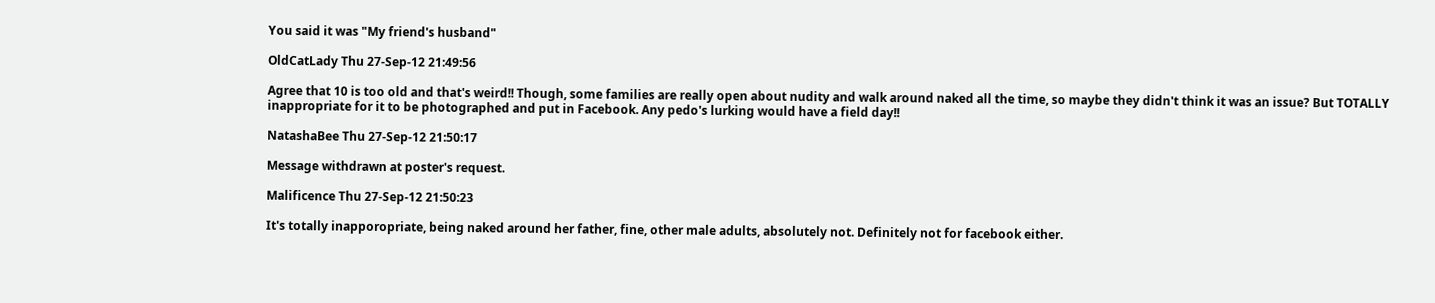You said it was "My friend's husband"

OldCatLady Thu 27-Sep-12 21:49:56

Agree that 10 is too old and that's weird!! Though, some families are really open about nudity and walk around naked all the time, so maybe they didn't think it was an issue? But TOTALLY inappropriate for it to be photographed and put in Facebook. Any pedo's lurking would have a field day!!

NatashaBee Thu 27-Sep-12 21:50:17

Message withdrawn at poster's request.

Malificence Thu 27-Sep-12 21:50:23

It's totally inapporopriate, being naked around her father, fine, other male adults, absolutely not. Definitely not for facebook either.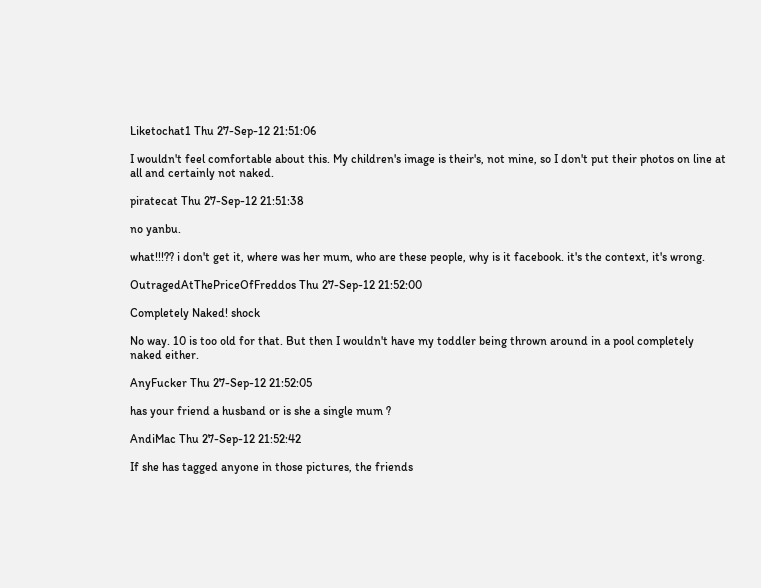Liketochat1 Thu 27-Sep-12 21:51:06

I wouldn't feel comfortable about this. My children's image is their's, not mine, so I don't put their photos on line at all and certainly not naked.

piratecat Thu 27-Sep-12 21:51:38

no yanbu.

what!!!?? i don't get it, where was her mum, who are these people, why is it facebook. it's the context, it's wrong.

OutragedAtThePriceOfFreddos Thu 27-Sep-12 21:52:00

Completely Naked! shock

No way. 10 is too old for that. But then I wouldn't have my toddler being thrown around in a pool completely naked either.

AnyFucker Thu 27-Sep-12 21:52:05

has your friend a husband or is she a single mum ?

AndiMac Thu 27-Sep-12 21:52:42

If she has tagged anyone in those pictures, the friends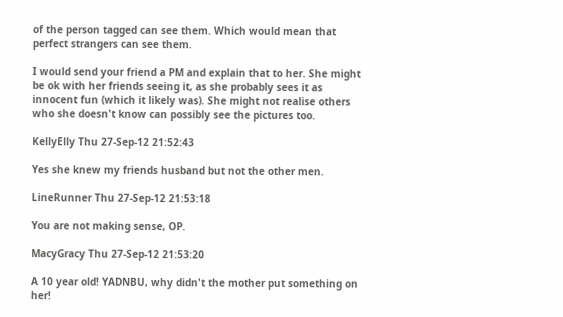of the person tagged can see them. Which would mean that perfect strangers can see them.

I would send your friend a PM and explain that to her. She might be ok with her friends seeing it, as she probably sees it as innocent fun (which it likely was). She might not realise others who she doesn't know can possibly see the pictures too.

KellyElly Thu 27-Sep-12 21:52:43

Yes she knew my friends husband but not the other men.

LineRunner Thu 27-Sep-12 21:53:18

You are not making sense, OP.

MacyGracy Thu 27-Sep-12 21:53:20

A 10 year old! YADNBU, why didn't the mother put something on her!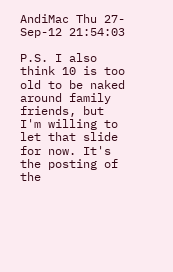AndiMac Thu 27-Sep-12 21:54:03

P.S. I also think 10 is too old to be naked around family friends, but I'm willing to let that slide for now. It's the posting of the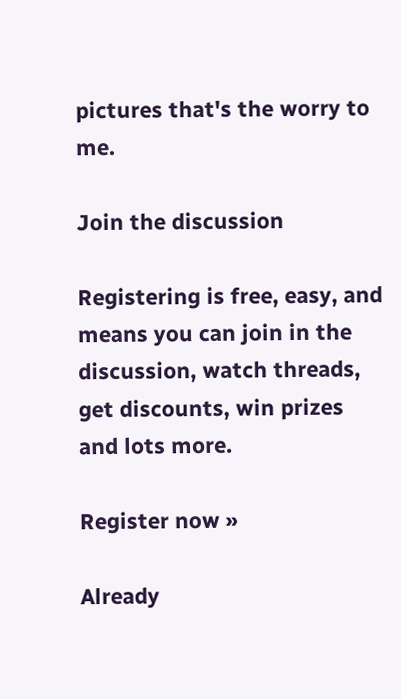pictures that's the worry to me.

Join the discussion

Registering is free, easy, and means you can join in the discussion, watch threads, get discounts, win prizes and lots more.

Register now »

Already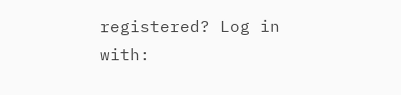registered? Log in with: